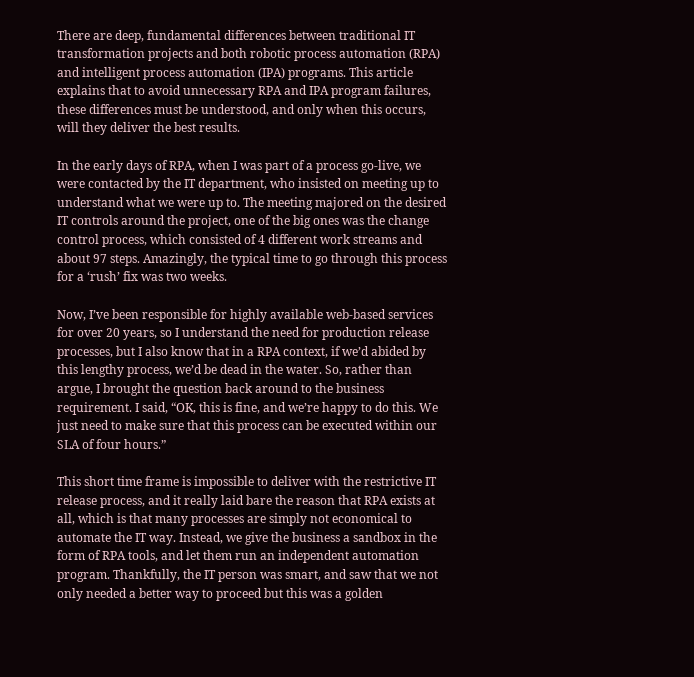There are deep, fundamental differences between traditional IT transformation projects and both robotic process automation (RPA) and intelligent process automation (IPA) programs. This article explains that to avoid unnecessary RPA and IPA program failures, these differences must be understood, and only when this occurs, will they deliver the best results.

In the early days of RPA, when I was part of a process go-live, we were contacted by the IT department, who insisted on meeting up to understand what we were up to. The meeting majored on the desired IT controls around the project, one of the big ones was the change control process, which consisted of 4 different work streams and about 97 steps. Amazingly, the typical time to go through this process for a ‘rush’ fix was two weeks.

Now, I’ve been responsible for highly available web-based services for over 20 years, so I understand the need for production release processes, but I also know that in a RPA context, if we’d abided by this lengthy process, we’d be dead in the water. So, rather than argue, I brought the question back around to the business requirement. I said, “OK, this is fine, and we’re happy to do this. We just need to make sure that this process can be executed within our SLA of four hours.”

This short time frame is impossible to deliver with the restrictive IT release process, and it really laid bare the reason that RPA exists at all, which is that many processes are simply not economical to automate the IT way. Instead, we give the business a sandbox in the form of RPA tools, and let them run an independent automation program. Thankfully, the IT person was smart, and saw that we not only needed a better way to proceed but this was a golden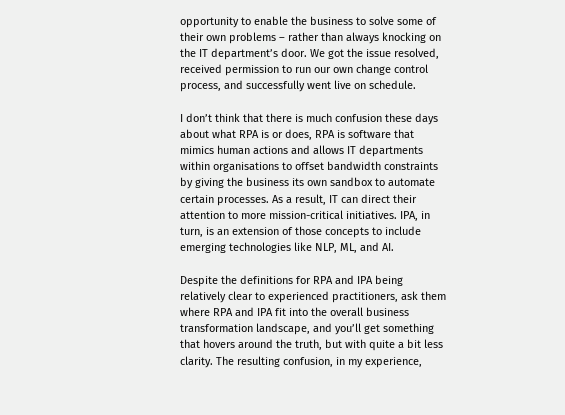opportunity to enable the business to solve some of their own problems – rather than always knocking on the IT department’s door. We got the issue resolved, received permission to run our own change control process, and successfully went live on schedule.

I don’t think that there is much confusion these days about what RPA is or does, RPA is software that mimics human actions and allows IT departments within organisations to offset bandwidth constraints by giving the business its own sandbox to automate certain processes. As a result, IT can direct their attention to more mission-critical initiatives. IPA, in turn, is an extension of those concepts to include emerging technologies like NLP, ML, and AI.

Despite the definitions for RPA and IPA being relatively clear to experienced practitioners, ask them where RPA and IPA fit into the overall business transformation landscape, and you’ll get something that hovers around the truth, but with quite a bit less clarity. The resulting confusion, in my experience,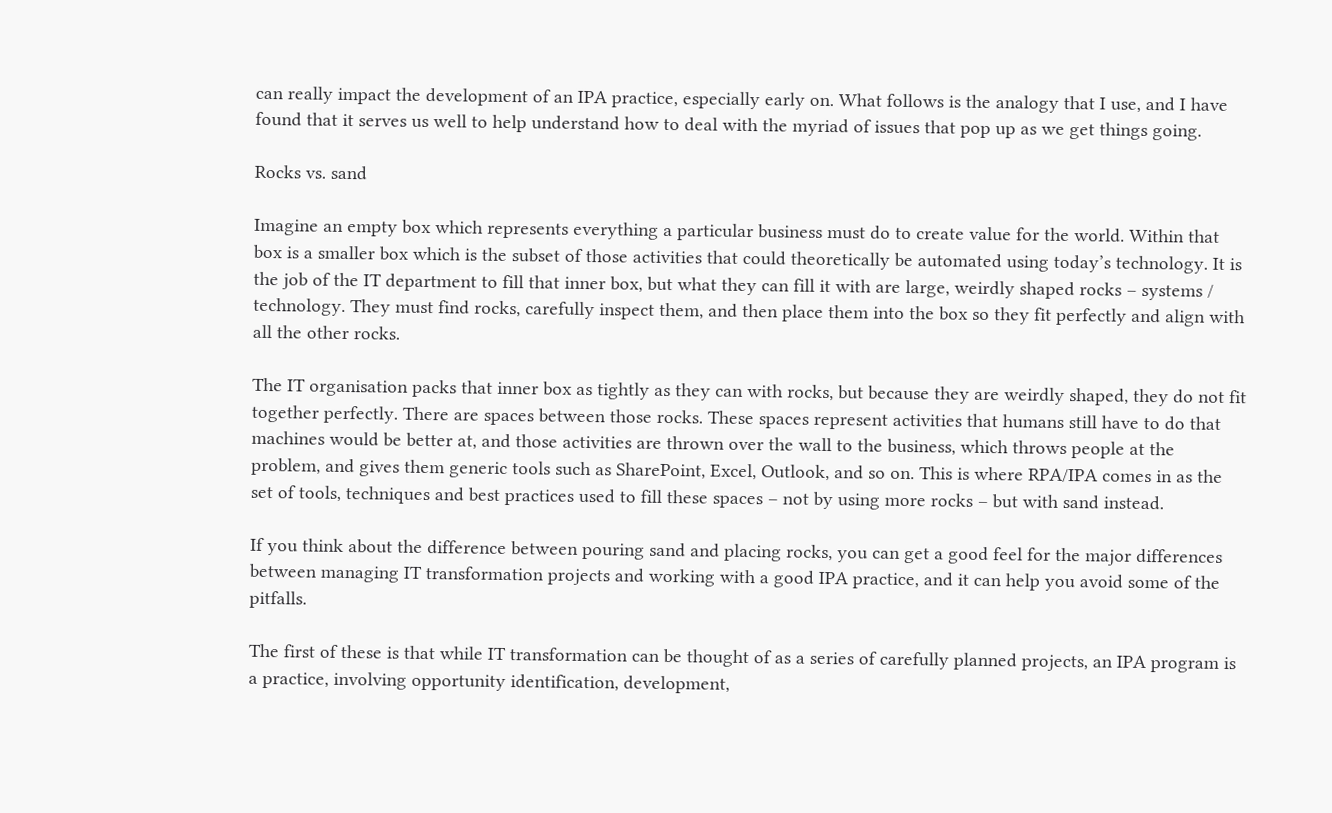can really impact the development of an IPA practice, especially early on. What follows is the analogy that I use, and I have found that it serves us well to help understand how to deal with the myriad of issues that pop up as we get things going.

Rocks vs. sand

Imagine an empty box which represents everything a particular business must do to create value for the world. Within that box is a smaller box which is the subset of those activities that could theoretically be automated using today’s technology. It is the job of the IT department to fill that inner box, but what they can fill it with are large, weirdly shaped rocks – systems / technology. They must find rocks, carefully inspect them, and then place them into the box so they fit perfectly and align with all the other rocks.

The IT organisation packs that inner box as tightly as they can with rocks, but because they are weirdly shaped, they do not fit together perfectly. There are spaces between those rocks. These spaces represent activities that humans still have to do that machines would be better at, and those activities are thrown over the wall to the business, which throws people at the problem, and gives them generic tools such as SharePoint, Excel, Outlook, and so on. This is where RPA/IPA comes in as the set of tools, techniques and best practices used to fill these spaces – not by using more rocks – but with sand instead.

If you think about the difference between pouring sand and placing rocks, you can get a good feel for the major differences between managing IT transformation projects and working with a good IPA practice, and it can help you avoid some of the pitfalls.

The first of these is that while IT transformation can be thought of as a series of carefully planned projects, an IPA program is a practice, involving opportunity identification, development,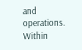and operations. Within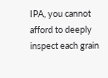IPA, you cannot afford to deeply inspect each grain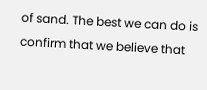of sand. The best we can do is confirm that we believe that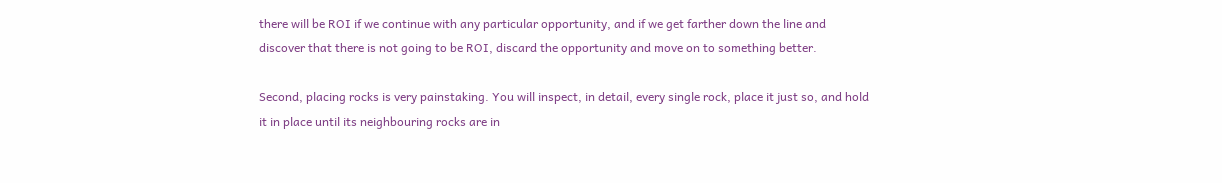there will be ROI if we continue with any particular opportunity, and if we get farther down the line and discover that there is not going to be ROI, discard the opportunity and move on to something better.

Second, placing rocks is very painstaking. You will inspect, in detail, every single rock, place it just so, and hold it in place until its neighbouring rocks are in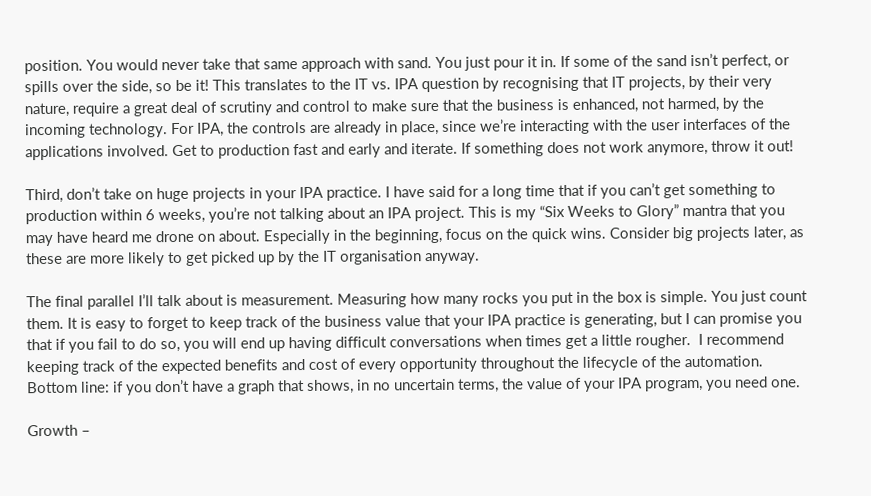position. You would never take that same approach with sand. You just pour it in. If some of the sand isn’t perfect, or spills over the side, so be it! This translates to the IT vs. IPA question by recognising that IT projects, by their very nature, require a great deal of scrutiny and control to make sure that the business is enhanced, not harmed, by the incoming technology. For IPA, the controls are already in place, since we’re interacting with the user interfaces of the applications involved. Get to production fast and early and iterate. If something does not work anymore, throw it out!

Third, don’t take on huge projects in your IPA practice. I have said for a long time that if you can’t get something to production within 6 weeks, you’re not talking about an IPA project. This is my “Six Weeks to Glory” mantra that you may have heard me drone on about. Especially in the beginning, focus on the quick wins. Consider big projects later, as these are more likely to get picked up by the IT organisation anyway.

The final parallel I’ll talk about is measurement. Measuring how many rocks you put in the box is simple. You just count them. It is easy to forget to keep track of the business value that your IPA practice is generating, but I can promise you that if you fail to do so, you will end up having difficult conversations when times get a little rougher.  I recommend keeping track of the expected benefits and cost of every opportunity throughout the lifecycle of the automation. Bottom line: if you don’t have a graph that shows, in no uncertain terms, the value of your IPA program, you need one.

Growth –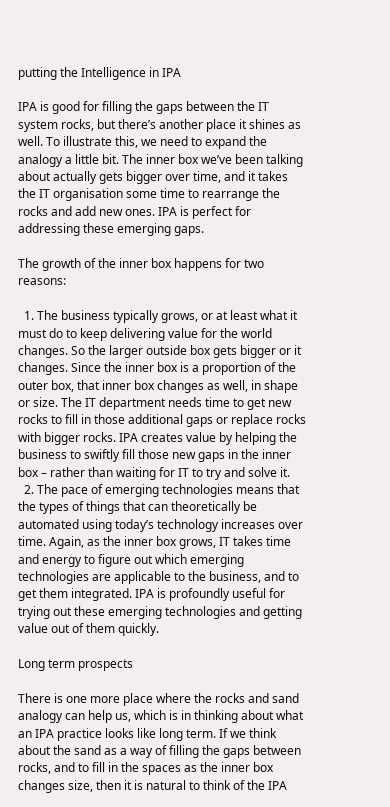putting the Intelligence in IPA

IPA is good for filling the gaps between the IT system rocks, but there’s another place it shines as well. To illustrate this, we need to expand the analogy a little bit. The inner box we’ve been talking about actually gets bigger over time, and it takes the IT organisation some time to rearrange the rocks and add new ones. IPA is perfect for addressing these emerging gaps.

The growth of the inner box happens for two reasons:

  1. The business typically grows, or at least what it must do to keep delivering value for the world changes. So the larger outside box gets bigger or it changes. Since the inner box is a proportion of the outer box, that inner box changes as well, in shape or size. The IT department needs time to get new rocks to fill in those additional gaps or replace rocks with bigger rocks. IPA creates value by helping the business to swiftly fill those new gaps in the inner box – rather than waiting for IT to try and solve it.
  2. The pace of emerging technologies means that the types of things that can theoretically be automated using today’s technology increases over time. Again, as the inner box grows, IT takes time and energy to figure out which emerging technologies are applicable to the business, and to get them integrated. IPA is profoundly useful for trying out these emerging technologies and getting value out of them quickly.

Long term prospects

There is one more place where the rocks and sand analogy can help us, which is in thinking about what an IPA practice looks like long term. If we think about the sand as a way of filling the gaps between rocks, and to fill in the spaces as the inner box changes size, then it is natural to think of the IPA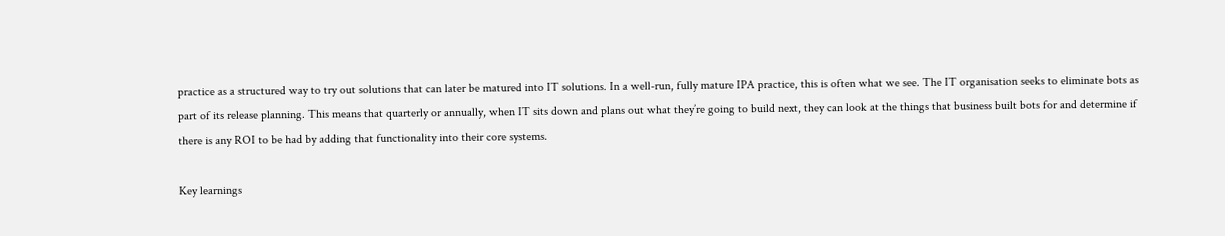practice as a structured way to try out solutions that can later be matured into IT solutions. In a well-run, fully mature IPA practice, this is often what we see. The IT organisation seeks to eliminate bots as part of its release planning. This means that quarterly or annually, when IT sits down and plans out what they’re going to build next, they can look at the things that business built bots for and determine if there is any ROI to be had by adding that functionality into their core systems.

Key learnings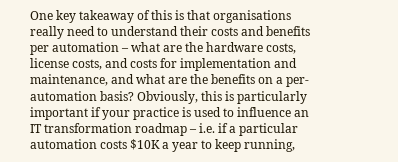One key takeaway of this is that organisations really need to understand their costs and benefits per automation – what are the hardware costs, license costs, and costs for implementation and maintenance, and what are the benefits on a per-automation basis? Obviously, this is particularly important if your practice is used to influence an IT transformation roadmap – i.e. if a particular automation costs $10K a year to keep running,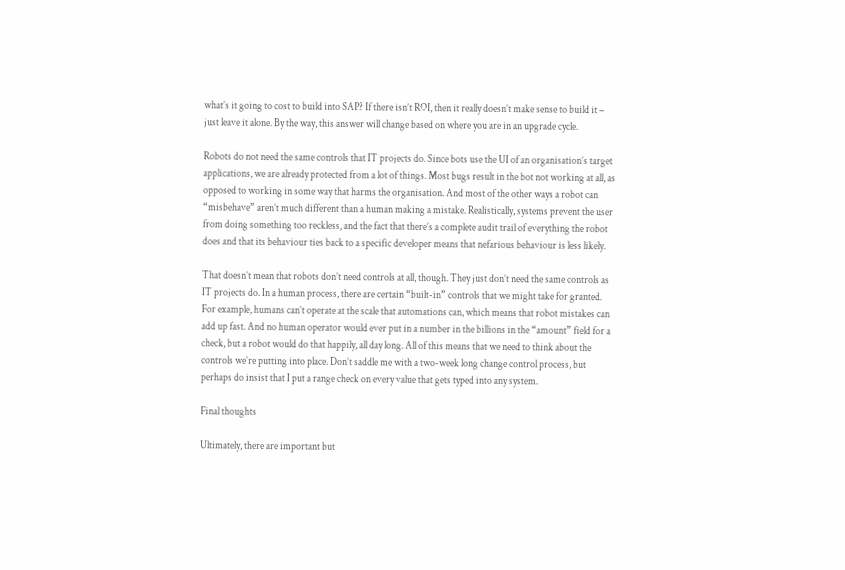what’s it going to cost to build into SAP? If there isn’t ROI, then it really doesn’t make sense to build it – just leave it alone. By the way, this answer will change based on where you are in an upgrade cycle.

Robots do not need the same controls that IT projects do. Since bots use the UI of an organisation’s target applications, we are already protected from a lot of things. Most bugs result in the bot not working at all, as opposed to working in some way that harms the organisation. And most of the other ways a robot can “misbehave” aren’t much different than a human making a mistake. Realistically, systems prevent the user from doing something too reckless, and the fact that there’s a complete audit trail of everything the robot does and that its behaviour ties back to a specific developer means that nefarious behaviour is less likely.

That doesn’t mean that robots don’t need controls at all, though. They just don’t need the same controls as IT projects do. In a human process, there are certain “built-in” controls that we might take for granted. For example, humans can’t operate at the scale that automations can, which means that robot mistakes can add up fast. And no human operator would ever put in a number in the billions in the “amount” field for a check, but a robot would do that happily, all day long. All of this means that we need to think about the controls we’re putting into place. Don’t saddle me with a two-week long change control process, but perhaps do insist that I put a range check on every value that gets typed into any system.

Final thoughts

Ultimately, there are important but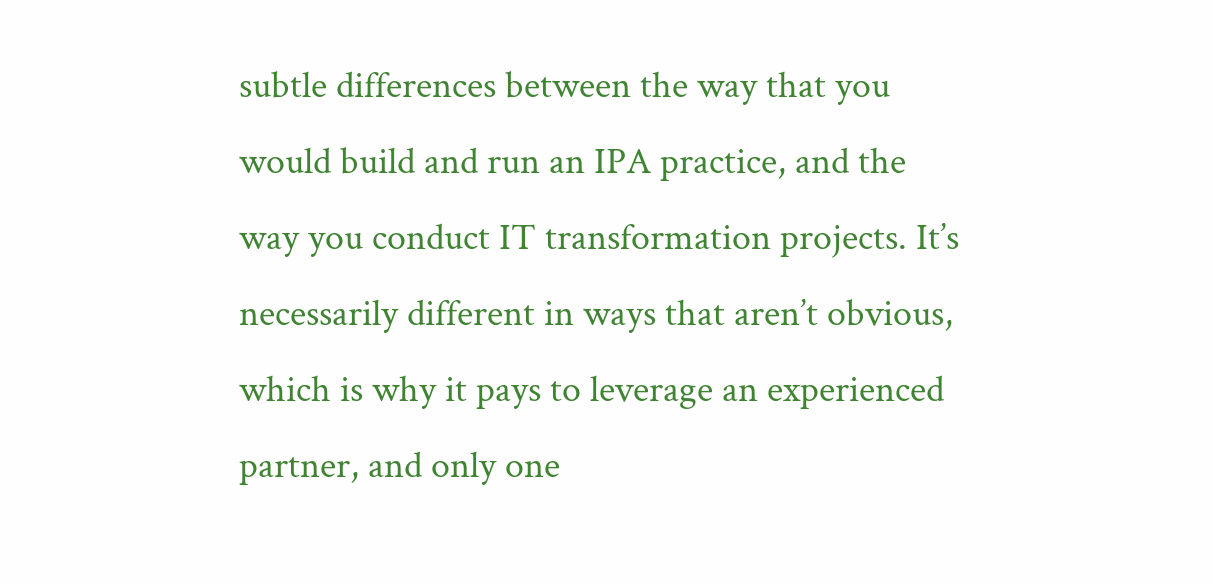subtle differences between the way that you would build and run an IPA practice, and the way you conduct IT transformation projects. It’s necessarily different in ways that aren’t obvious, which is why it pays to leverage an experienced partner, and only one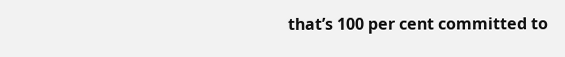that’s 100 per cent committed to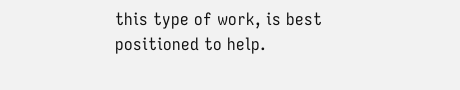this type of work, is best positioned to help.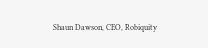Shaun Dawson, CEO, Robiquity